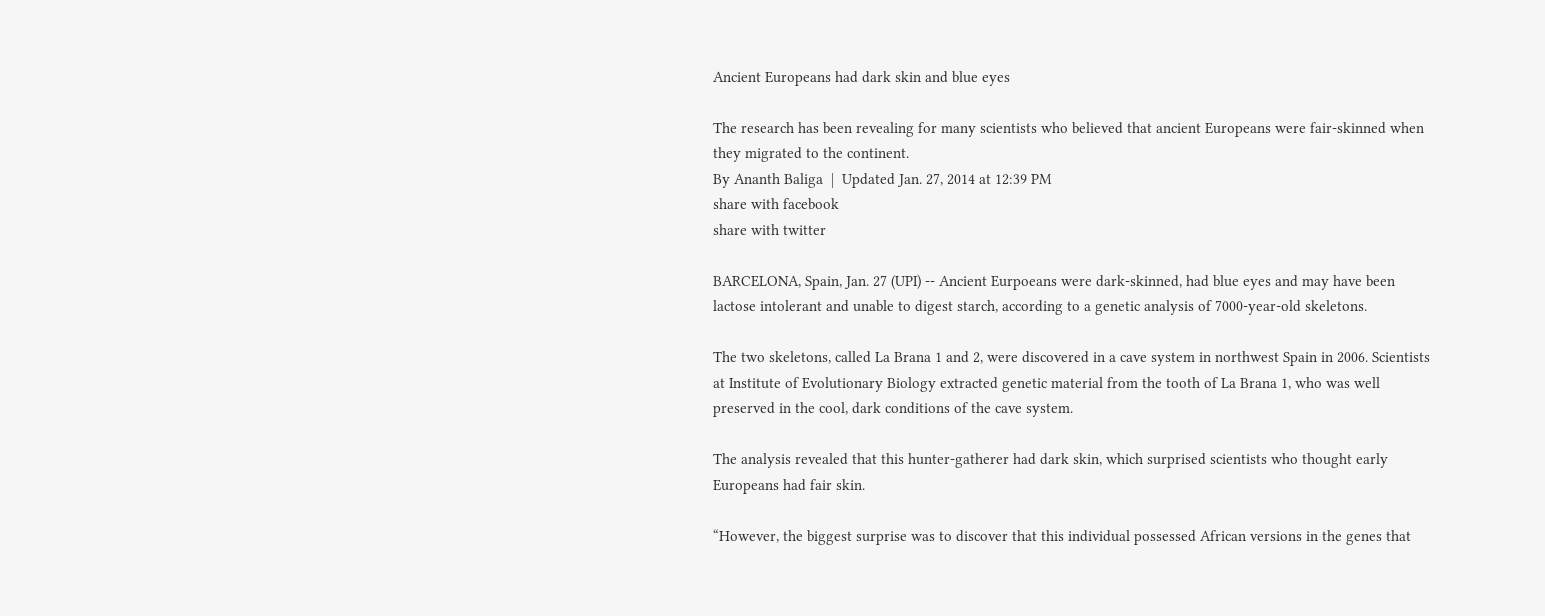Ancient Europeans had dark skin and blue eyes

The research has been revealing for many scientists who believed that ancient Europeans were fair-skinned when they migrated to the continent.
By Ananth Baliga  |  Updated Jan. 27, 2014 at 12:39 PM
share with facebook
share with twitter

BARCELONA, Spain, Jan. 27 (UPI) -- Ancient Eurpoeans were dark-skinned, had blue eyes and may have been lactose intolerant and unable to digest starch, according to a genetic analysis of 7000-year-old skeletons.

The two skeletons, called La Brana 1 and 2, were discovered in a cave system in northwest Spain in 2006. Scientists at Institute of Evolutionary Biology extracted genetic material from the tooth of La Brana 1, who was well preserved in the cool, dark conditions of the cave system.

The analysis revealed that this hunter-gatherer had dark skin, which surprised scientists who thought early Europeans had fair skin.

“However, the biggest surprise was to discover that this individual possessed African versions in the genes that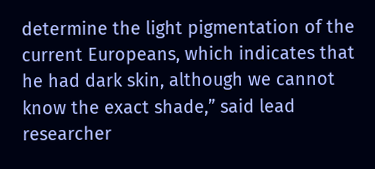determine the light pigmentation of the current Europeans, which indicates that he had dark skin, although we cannot know the exact shade,” said lead researcher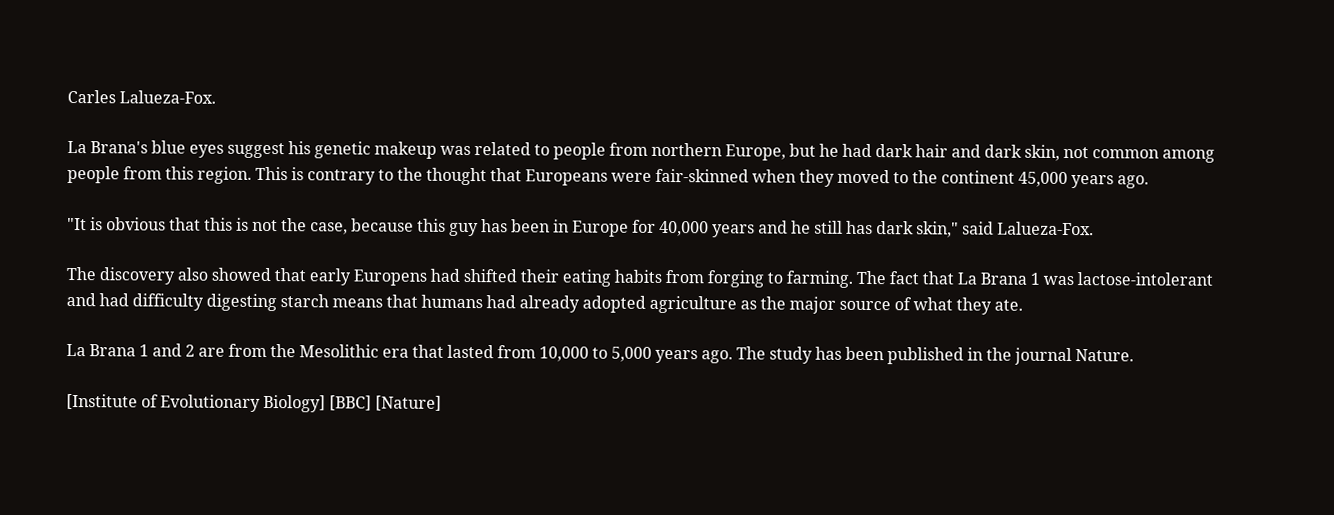Carles Lalueza-Fox.

La Brana's blue eyes suggest his genetic makeup was related to people from northern Europe, but he had dark hair and dark skin, not common among people from this region. This is contrary to the thought that Europeans were fair-skinned when they moved to the continent 45,000 years ago.

"It is obvious that this is not the case, because this guy has been in Europe for 40,000 years and he still has dark skin," said Lalueza-Fox.

The discovery also showed that early Europens had shifted their eating habits from forging to farming. The fact that La Brana 1 was lactose-intolerant and had difficulty digesting starch means that humans had already adopted agriculture as the major source of what they ate.

La Brana 1 and 2 are from the Mesolithic era that lasted from 10,000 to 5,000 years ago. The study has been published in the journal Nature.

[Institute of Evolutionary Biology] [BBC] [Nature]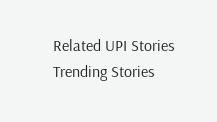Related UPI Stories
Trending Stories